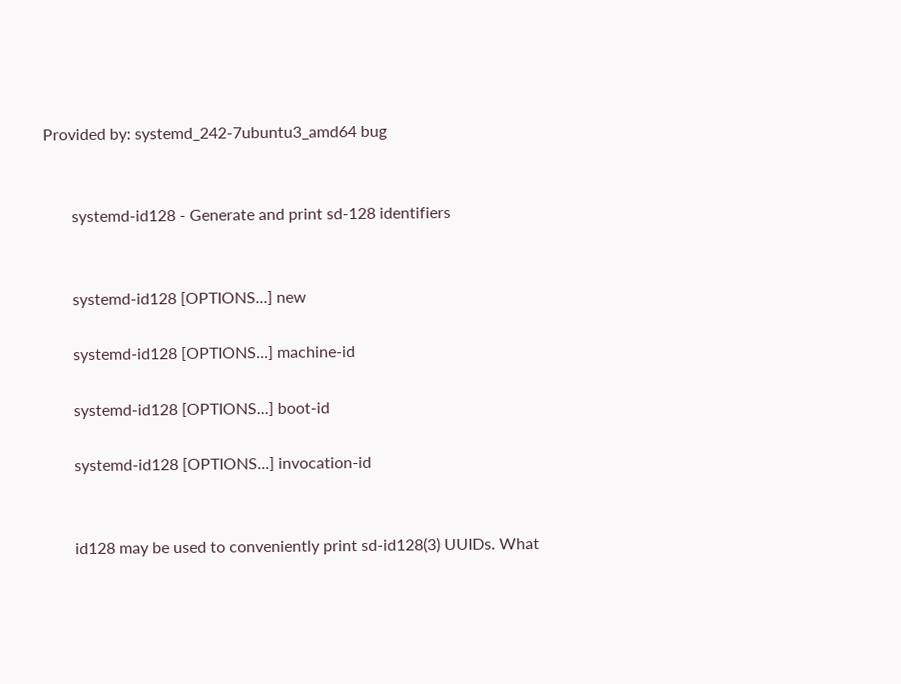Provided by: systemd_242-7ubuntu3_amd64 bug


       systemd-id128 - Generate and print sd-128 identifiers


       systemd-id128 [OPTIONS...] new

       systemd-id128 [OPTIONS...] machine-id

       systemd-id128 [OPTIONS...] boot-id

       systemd-id128 [OPTIONS...] invocation-id


       id128 may be used to conveniently print sd-id128(3) UUIDs. What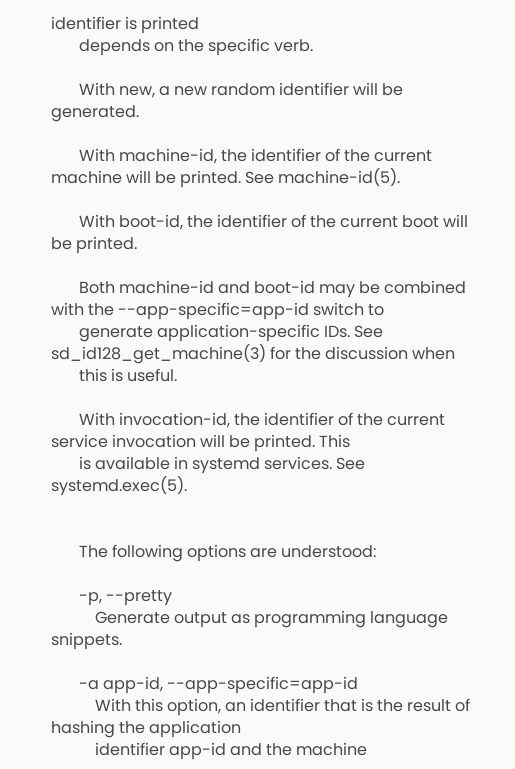identifier is printed
       depends on the specific verb.

       With new, a new random identifier will be generated.

       With machine-id, the identifier of the current machine will be printed. See machine-id(5).

       With boot-id, the identifier of the current boot will be printed.

       Both machine-id and boot-id may be combined with the --app-specific=app-id switch to
       generate application-specific IDs. See sd_id128_get_machine(3) for the discussion when
       this is useful.

       With invocation-id, the identifier of the current service invocation will be printed. This
       is available in systemd services. See systemd.exec(5).


       The following options are understood:

       -p, --pretty
           Generate output as programming language snippets.

       -a app-id, --app-specific=app-id
           With this option, an identifier that is the result of hashing the application
           identifier app-id and the machine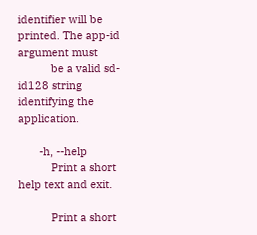identifier will be printed. The app-id argument must
           be a valid sd-id128 string identifying the application.

       -h, --help
           Print a short help text and exit.

           Print a short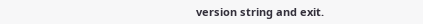version string and exit.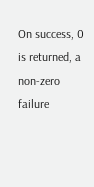On success, 0 is returned, a non-zero failure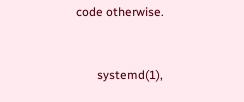code otherwise.


       systemd(1),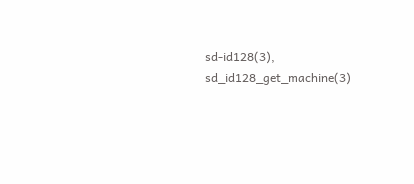sd-id128(3), sd_id128_get_machine(3)